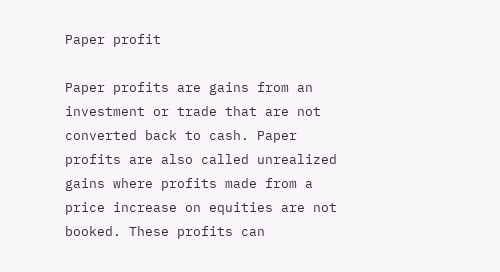Paper profit

Paper profits are gains from an investment or trade that are not converted back to cash. Paper profits are also called unrealized gains where profits made from a price increase on equities are not booked. These profits can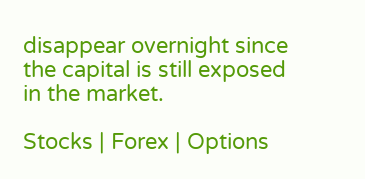disappear overnight since the capital is still exposed in the market.

Stocks | Forex | Options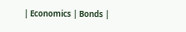| Economics | Bonds |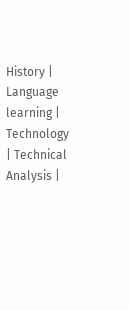History | Language learning | Technology | Technical Analysis |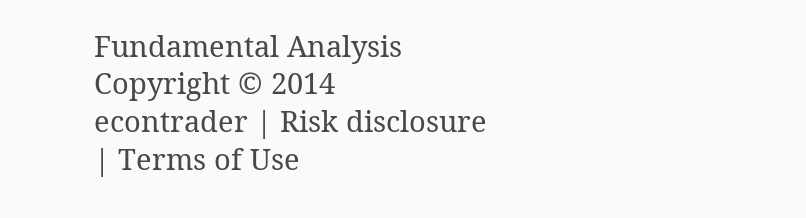Fundamental Analysis
Copyright © 2014 econtrader | Risk disclosure | Terms of Use